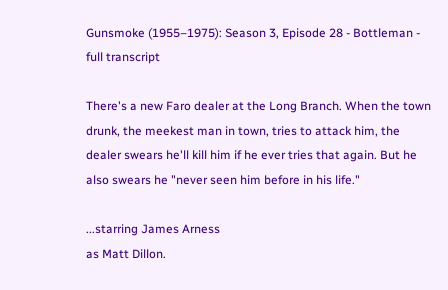Gunsmoke (1955–1975): Season 3, Episode 28 - Bottleman - full transcript

There's a new Faro dealer at the Long Branch. When the town drunk, the meekest man in town, tries to attack him, the dealer swears he'll kill him if he ever tries that again. But he also swears he "never seen him before in his life."

...starring James Arness
as Matt Dillon.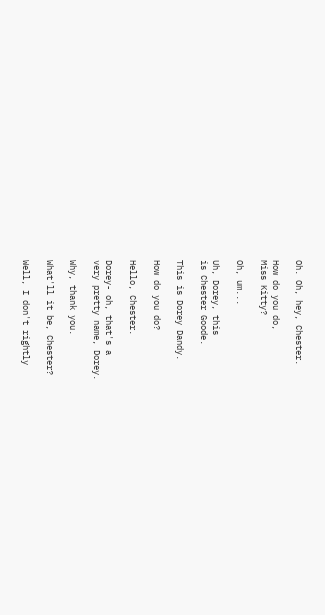Oh. Oh, hey, Chester.

How do you do,
Miss Kitty?

Oh, um...

Uh, Dorey, this
is Chester Goode.

This is Dorey Dandy.

How do you do?

Hello, Chester.

Dorey- oh, that's a
very pretty name, Dorey.

Why, thank you.

What'll it be, Chester?

Well, I don't rightly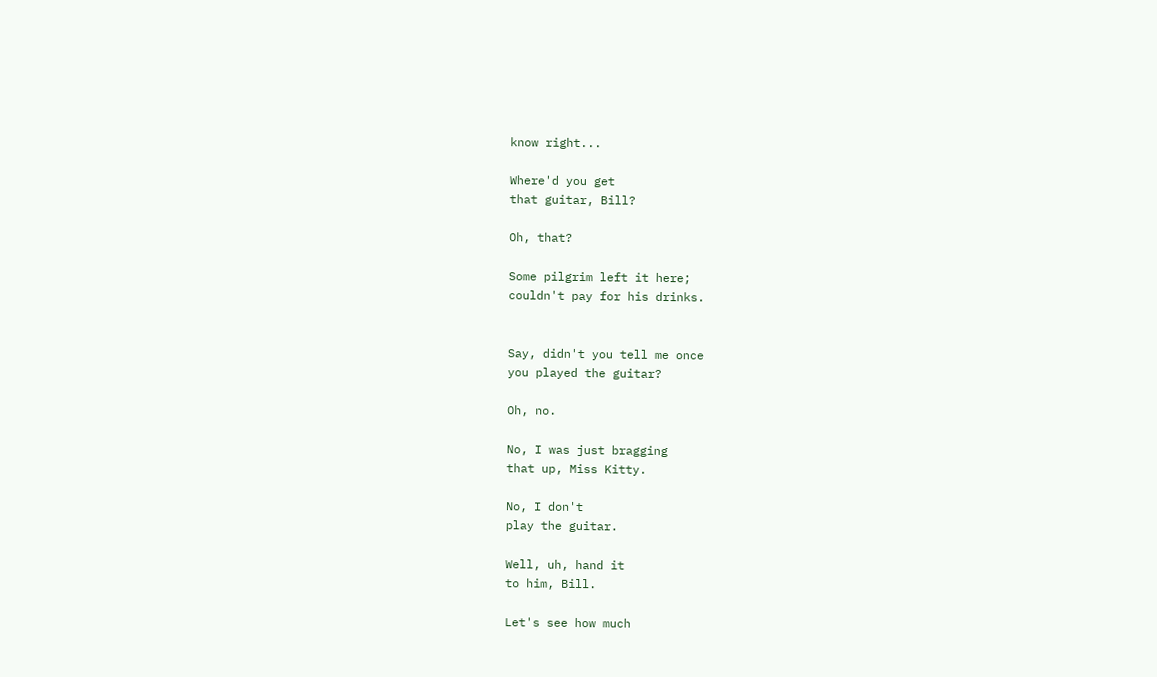know right...

Where'd you get
that guitar, Bill?

Oh, that?

Some pilgrim left it here;
couldn't pay for his drinks.


Say, didn't you tell me once
you played the guitar?

Oh, no.

No, I was just bragging
that up, Miss Kitty.

No, I don't
play the guitar.

Well, uh, hand it
to him, Bill.

Let's see how much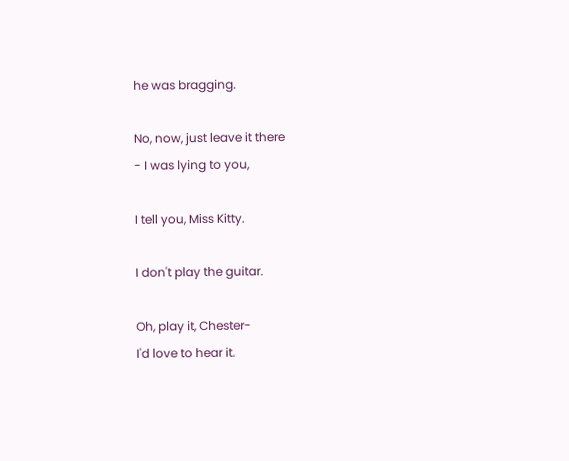he was bragging.

No, now, just leave it there
- I was lying to you,

I tell you, Miss Kitty.

I don't play the guitar.

Oh, play it, Chester-
I'd love to hear it.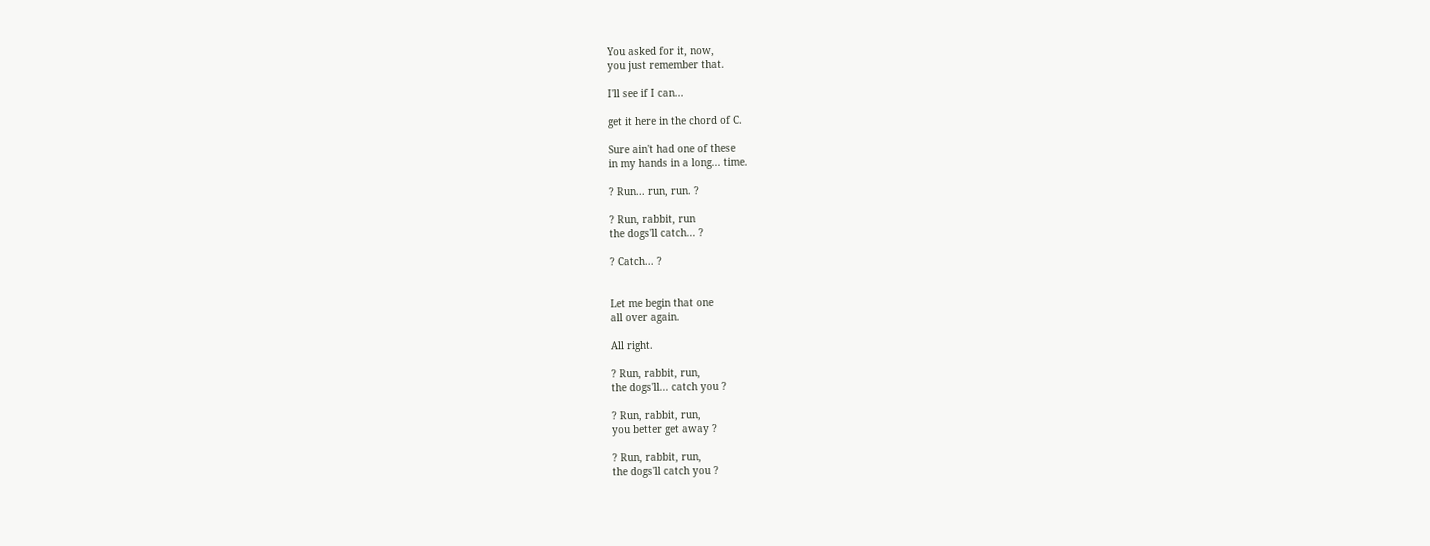You asked for it, now,
you just remember that.

I'll see if I can...

get it here in the chord of C.

Sure ain't had one of these
in my hands in a long... time.

? Run... run, run. ?

? Run, rabbit, run
the dogs'll catch... ?

? Catch... ?


Let me begin that one
all over again.

All right.

? Run, rabbit, run,
the dogs'll... catch you ?

? Run, rabbit, run,
you better get away ?

? Run, rabbit, run,
the dogs'll catch you ?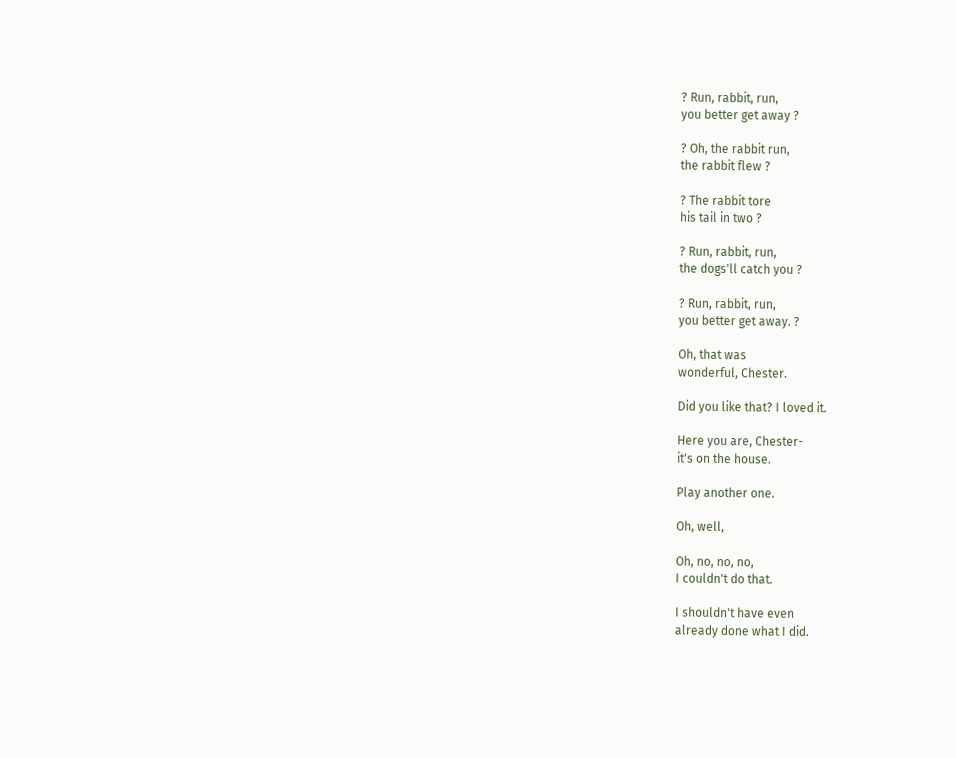? Run, rabbit, run,
you better get away ?

? Oh, the rabbit run,
the rabbit flew ?

? The rabbit tore
his tail in two ?

? Run, rabbit, run,
the dogs'll catch you ?

? Run, rabbit, run,
you better get away. ?

Oh, that was
wonderful, Chester.

Did you like that? I loved it.

Here you are, Chester-
it's on the house.

Play another one.

Oh, well,

Oh, no, no, no,
I couldn't do that.

I shouldn't have even
already done what I did.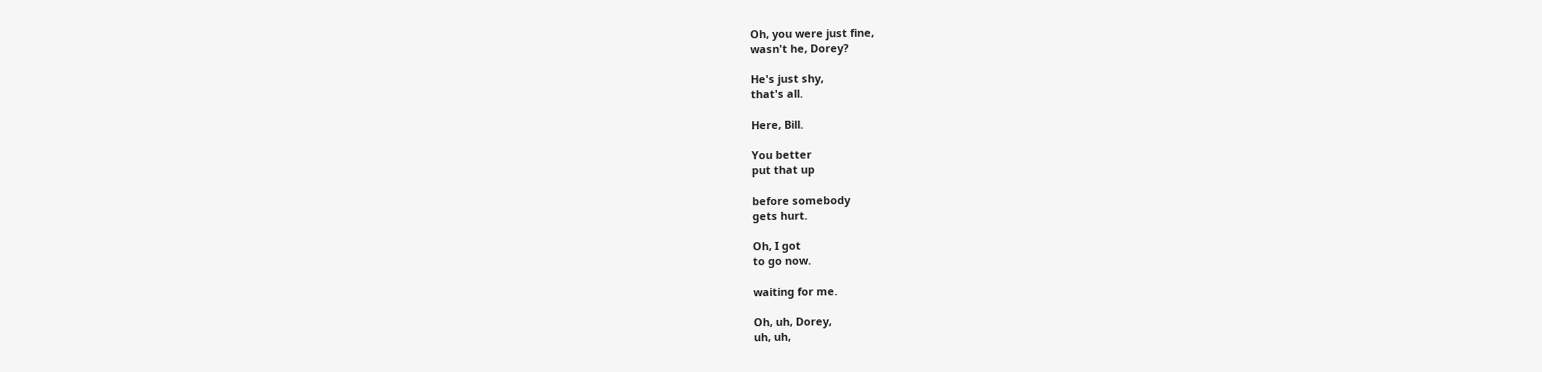Oh, you were just fine,
wasn't he, Dorey?

He's just shy,
that's all.

Here, Bill.

You better
put that up

before somebody
gets hurt.

Oh, I got
to go now.

waiting for me.

Oh, uh, Dorey,
uh, uh,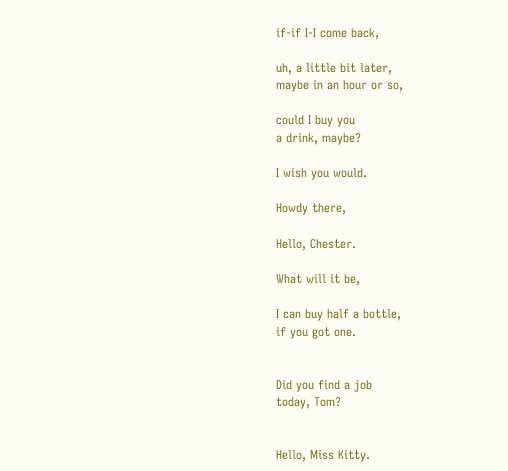if-if I-I come back,

uh, a little bit later,
maybe in an hour or so,

could I buy you
a drink, maybe?

I wish you would.

Howdy there,

Hello, Chester.

What will it be,

I can buy half a bottle,
if you got one.


Did you find a job
today, Tom?


Hello, Miss Kitty.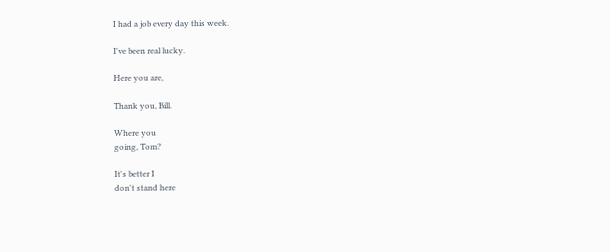I had a job every day this week.

I've been real lucky.

Here you are,

Thank you, Bill.

Where you
going, Tom?

It's better I
don't stand here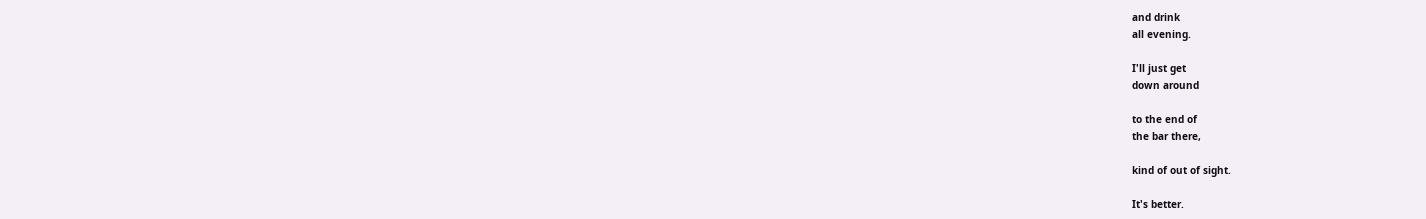and drink
all evening.

I'll just get
down around

to the end of
the bar there,

kind of out of sight.

It's better.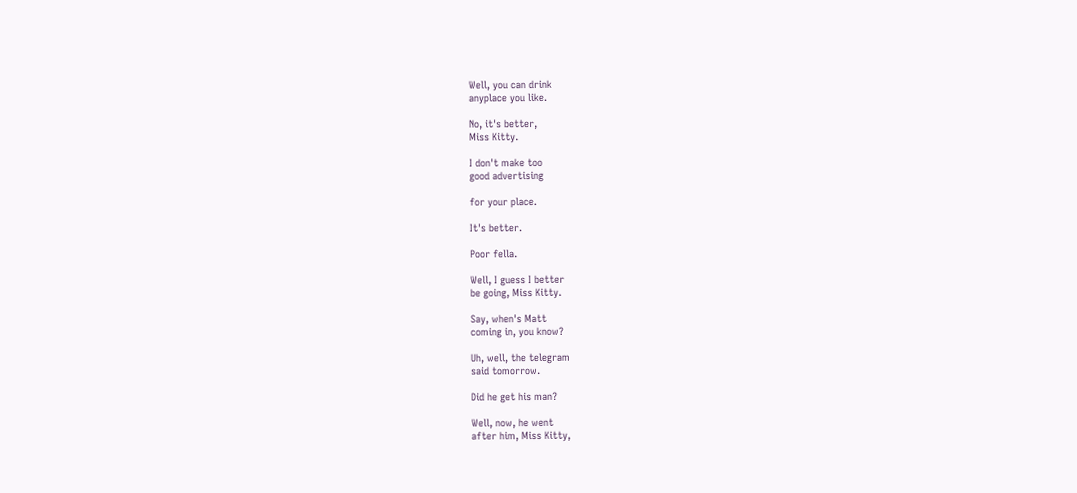Well, you can drink
anyplace you like.

No, it's better,
Miss Kitty.

I don't make too
good advertising

for your place.

It's better.

Poor fella.

Well, I guess I better
be going, Miss Kitty.

Say, when's Matt
coming in, you know?

Uh, well, the telegram
said tomorrow.

Did he get his man?

Well, now, he went
after him, Miss Kitty,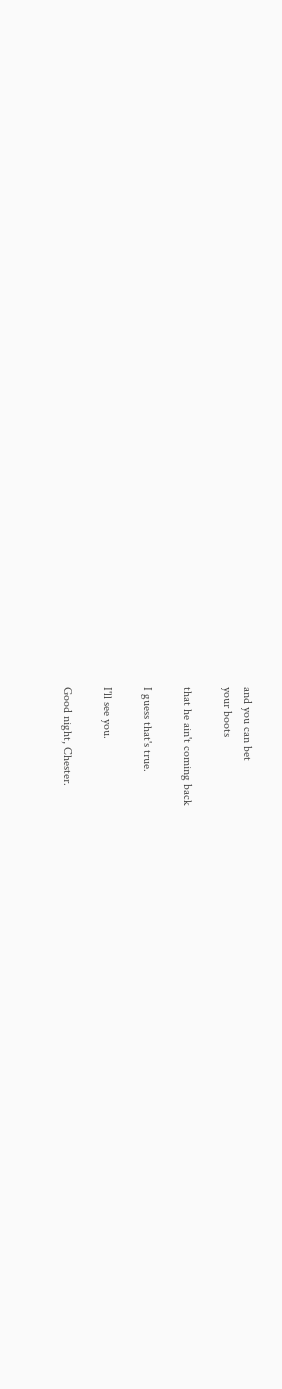and you can bet
your boots

that he ain't coming back

I guess that's true.

I'll see you.

Good night, Chester.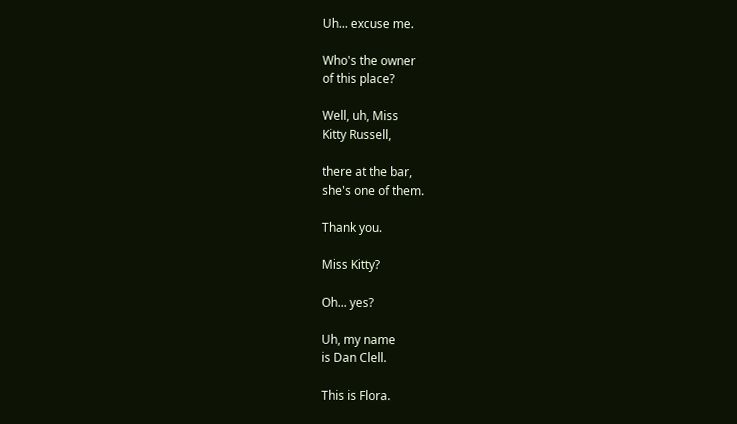Uh... excuse me.

Who's the owner
of this place?

Well, uh, Miss
Kitty Russell,

there at the bar,
she's one of them.

Thank you.

Miss Kitty?

Oh... yes?

Uh, my name
is Dan Clell.

This is Flora.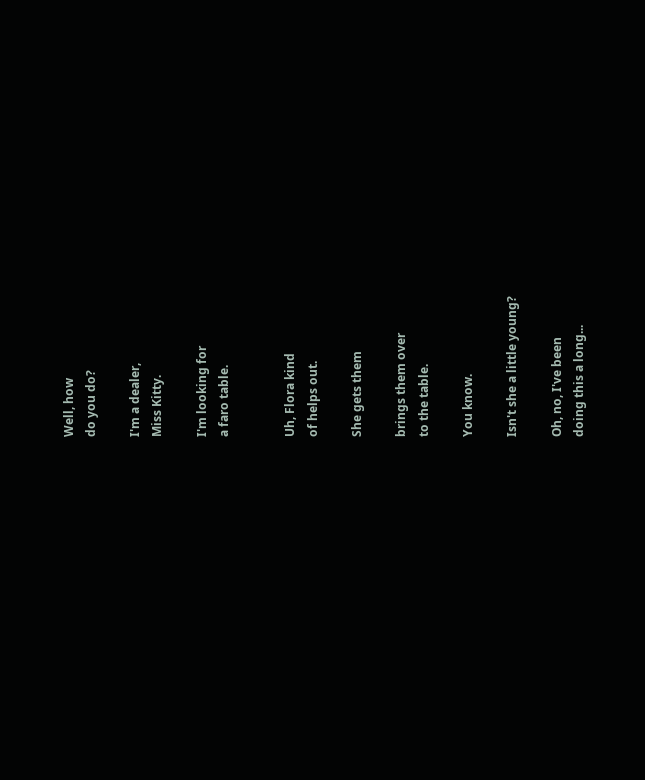Well, how
do you do?

I'm a dealer,
Miss Kitty.

I'm looking for
a faro table.


Uh, Flora kind
of helps out.

She gets them

brings them over
to the table.

You know.

Isn't she a little young?

Oh, no, I've been
doing this a long...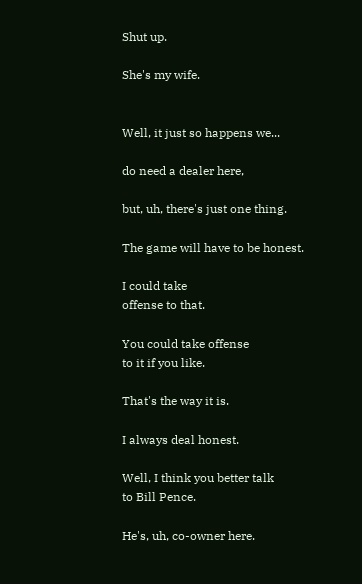Shut up.

She's my wife.


Well, it just so happens we...

do need a dealer here,

but, uh, there's just one thing.

The game will have to be honest.

I could take
offense to that.

You could take offense
to it if you like.

That's the way it is.

I always deal honest.

Well, I think you better talk
to Bill Pence.

He's, uh, co-owner here.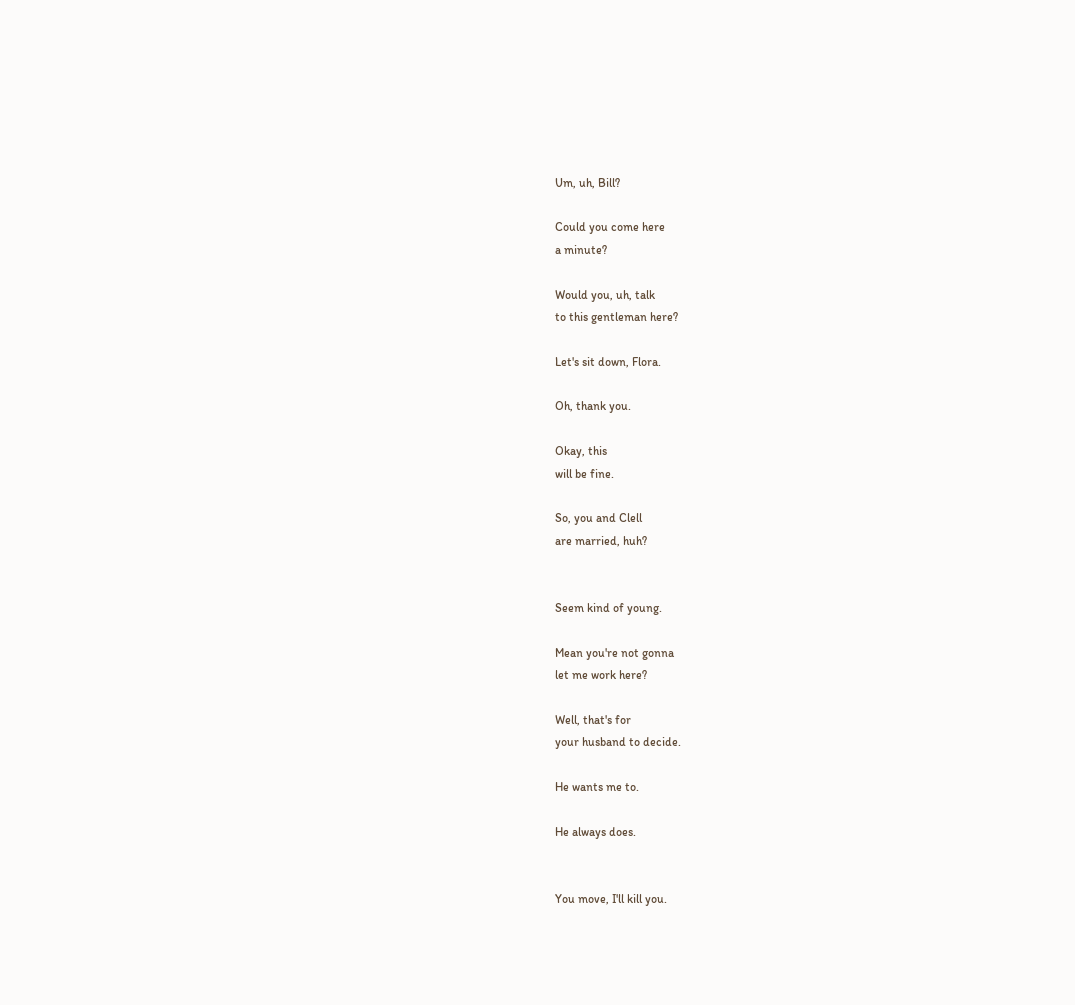Um, uh, Bill?

Could you come here
a minute?

Would you, uh, talk
to this gentleman here?

Let's sit down, Flora.

Oh, thank you.

Okay, this
will be fine.

So, you and Clell
are married, huh?


Seem kind of young.

Mean you're not gonna
let me work here?

Well, that's for
your husband to decide.

He wants me to.

He always does.


You move, I'll kill you.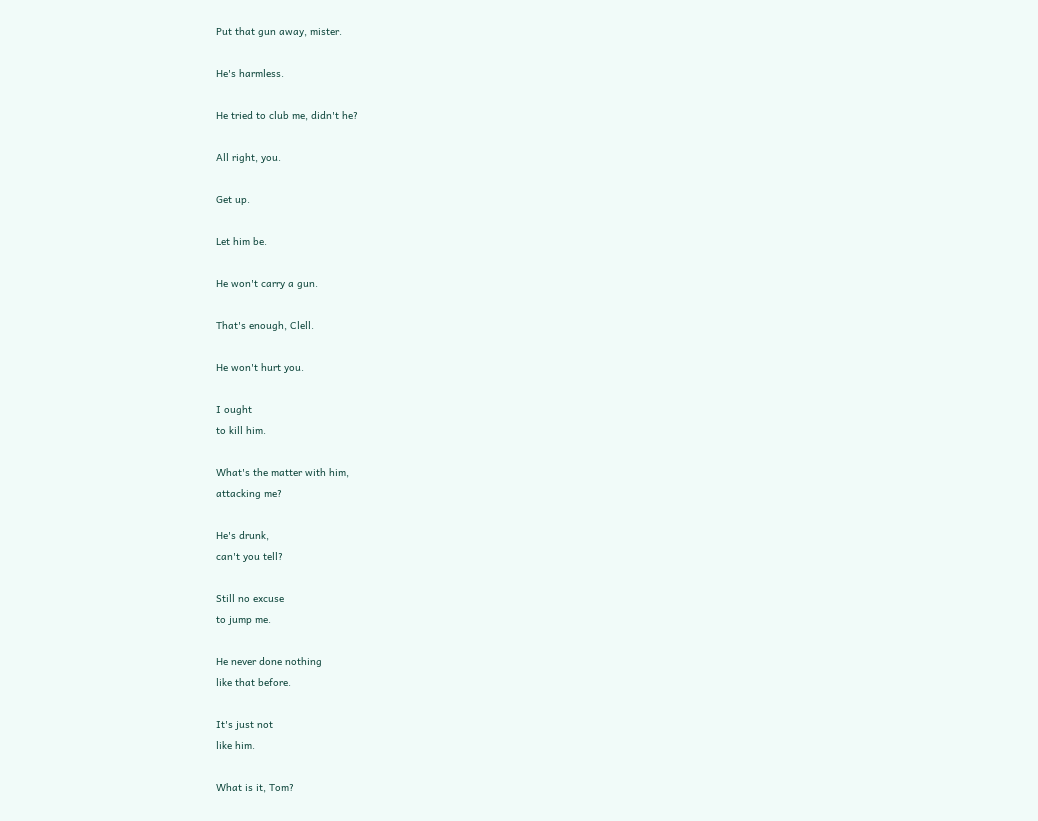Put that gun away, mister.

He's harmless.

He tried to club me, didn't he?

All right, you.

Get up.

Let him be.

He won't carry a gun.

That's enough, Clell.

He won't hurt you.

I ought
to kill him.

What's the matter with him,
attacking me?

He's drunk,
can't you tell?

Still no excuse
to jump me.

He never done nothing
like that before.

It's just not
like him.

What is it, Tom?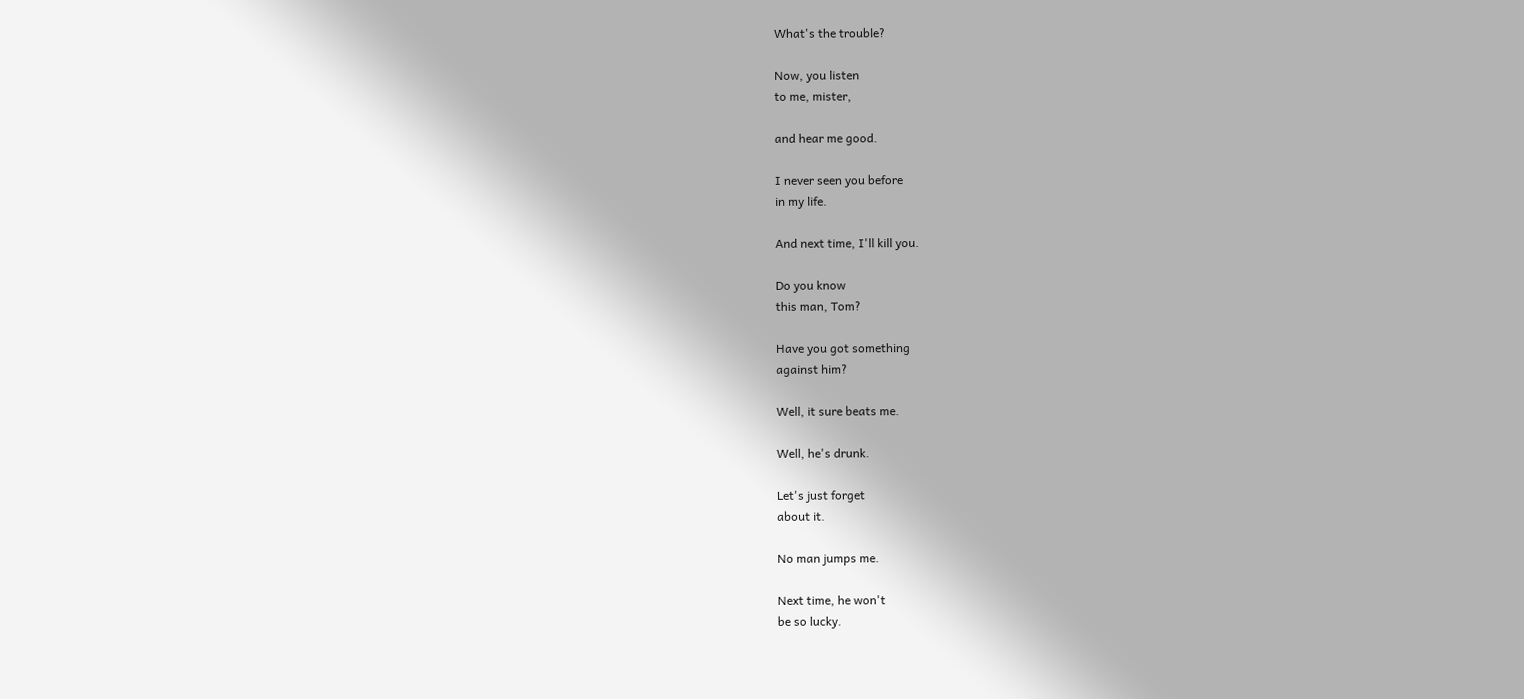What's the trouble?

Now, you listen
to me, mister,

and hear me good.

I never seen you before
in my life.

And next time, I'll kill you.

Do you know
this man, Tom?

Have you got something
against him?

Well, it sure beats me.

Well, he's drunk.

Let's just forget
about it.

No man jumps me.

Next time, he won't
be so lucky.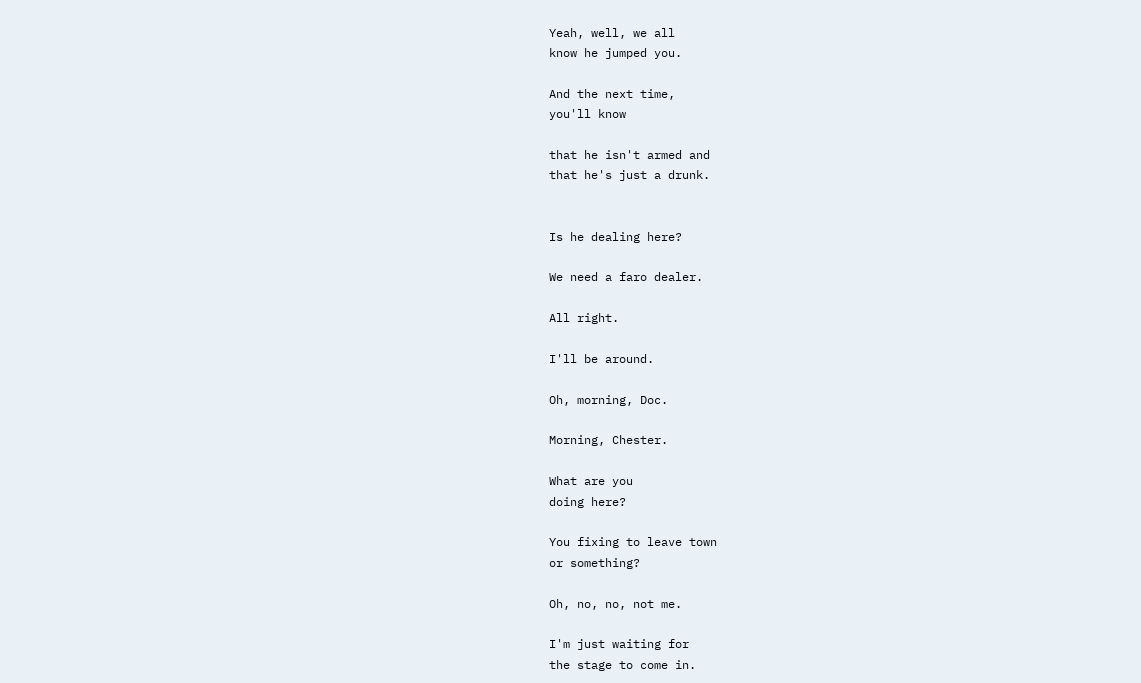Yeah, well, we all
know he jumped you.

And the next time,
you'll know

that he isn't armed and
that he's just a drunk.


Is he dealing here?

We need a faro dealer.

All right.

I'll be around.

Oh, morning, Doc.

Morning, Chester.

What are you
doing here?

You fixing to leave town
or something?

Oh, no, no, not me.

I'm just waiting for
the stage to come in.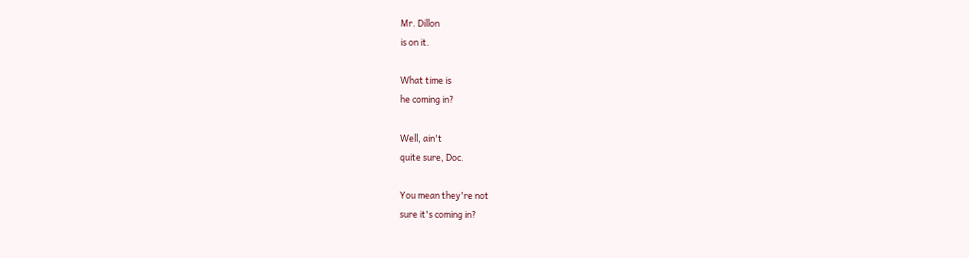Mr. Dillon
is on it.

What time is
he coming in?

Well, ain't
quite sure, Doc.

You mean they're not
sure it's coming in?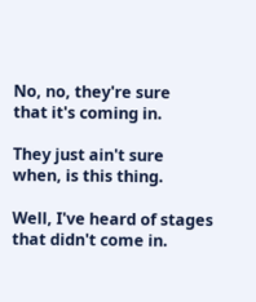No, no, they're sure
that it's coming in.

They just ain't sure
when, is this thing.

Well, I've heard of stages
that didn't come in.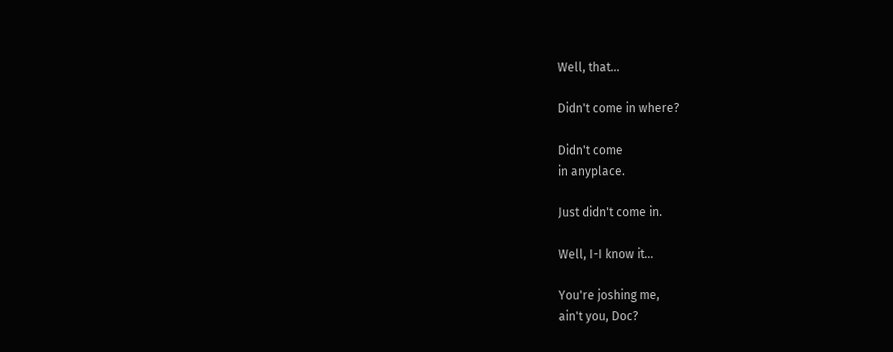Well, that...

Didn't come in where?

Didn't come
in anyplace.

Just didn't come in.

Well, I-I know it...

You're joshing me,
ain't you, Doc?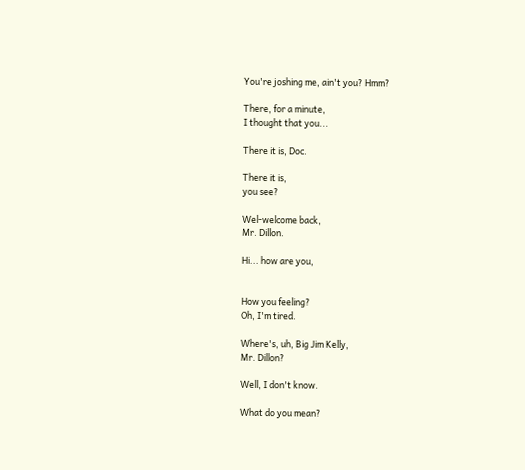You're joshing me, ain't you? Hmm?

There, for a minute,
I thought that you...

There it is, Doc.

There it is,
you see?

Wel-welcome back,
Mr. Dillon.

Hi... how are you,


How you feeling?
Oh, I'm tired.

Where's, uh, Big Jim Kelly,
Mr. Dillon?

Well, I don't know.

What do you mean?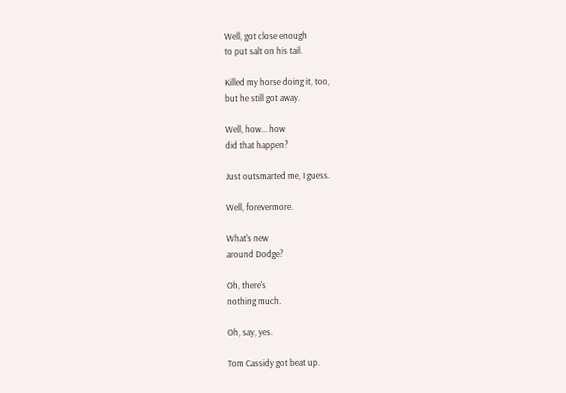Well, got close enough
to put salt on his tail.

Killed my horse doing it, too,
but he still got away.

Well, how... how
did that happen?

Just outsmarted me, I guess.

Well, forevermore.

What's new
around Dodge?

Oh, there's
nothing much.

Oh, say, yes.

Tom Cassidy got beat up.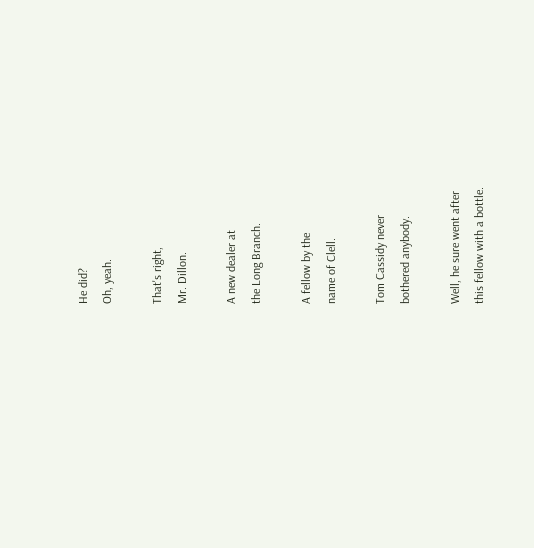He did?
Oh, yeah.

That's right,
Mr. Dillon.

A new dealer at
the Long Branch.

A fellow by the
name of Clell.

Tom Cassidy never
bothered anybody.

Well, he sure went after
this fellow with a bottle.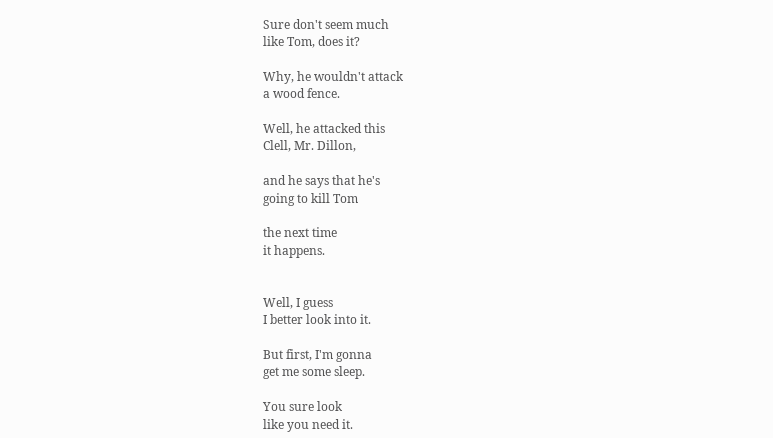Sure don't seem much
like Tom, does it?

Why, he wouldn't attack
a wood fence.

Well, he attacked this
Clell, Mr. Dillon,

and he says that he's
going to kill Tom

the next time
it happens.


Well, I guess
I better look into it.

But first, I'm gonna
get me some sleep.

You sure look
like you need it.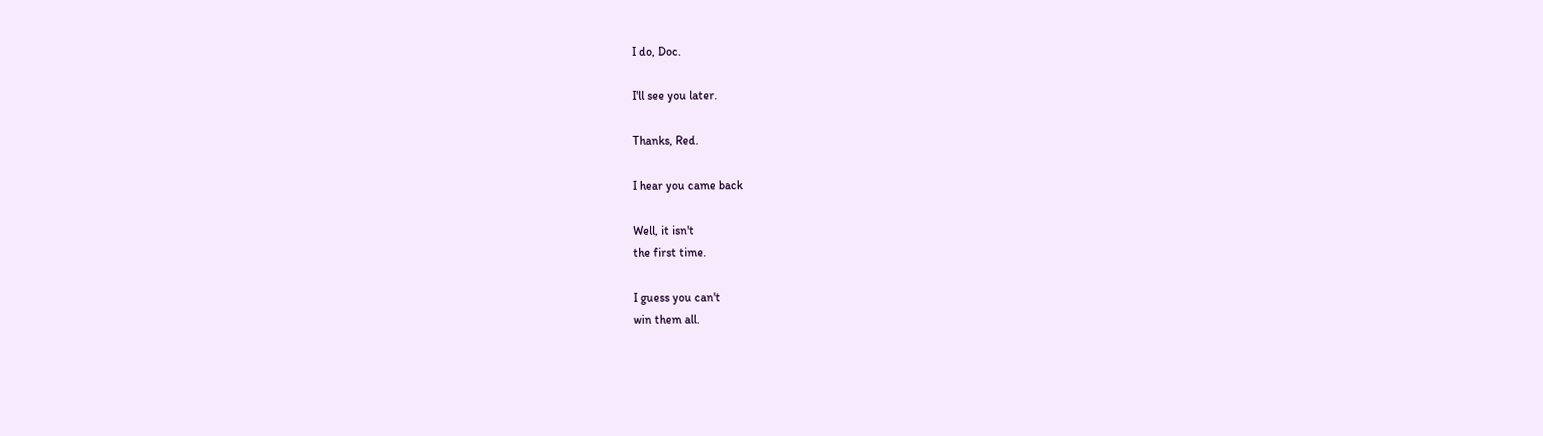I do, Doc.

I'll see you later.

Thanks, Red.

I hear you came back

Well, it isn't
the first time.

I guess you can't
win them all.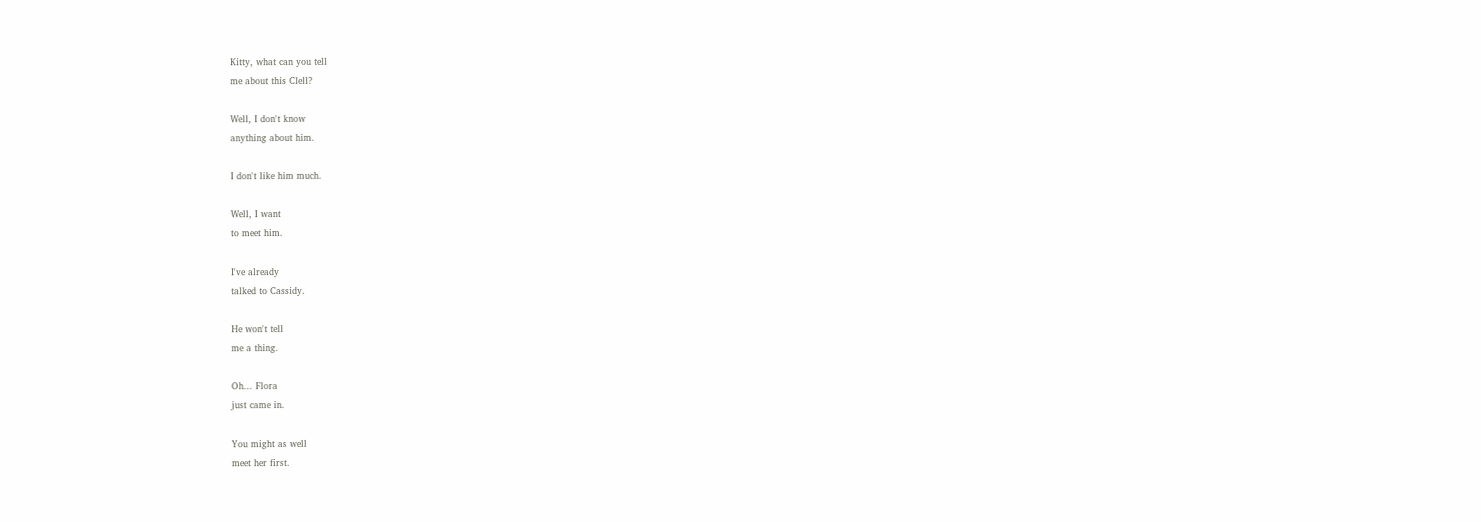Kitty, what can you tell
me about this Clell?

Well, I don't know
anything about him.

I don't like him much.

Well, I want
to meet him.

I've already
talked to Cassidy.

He won't tell
me a thing.

Oh... Flora
just came in.

You might as well
meet her first.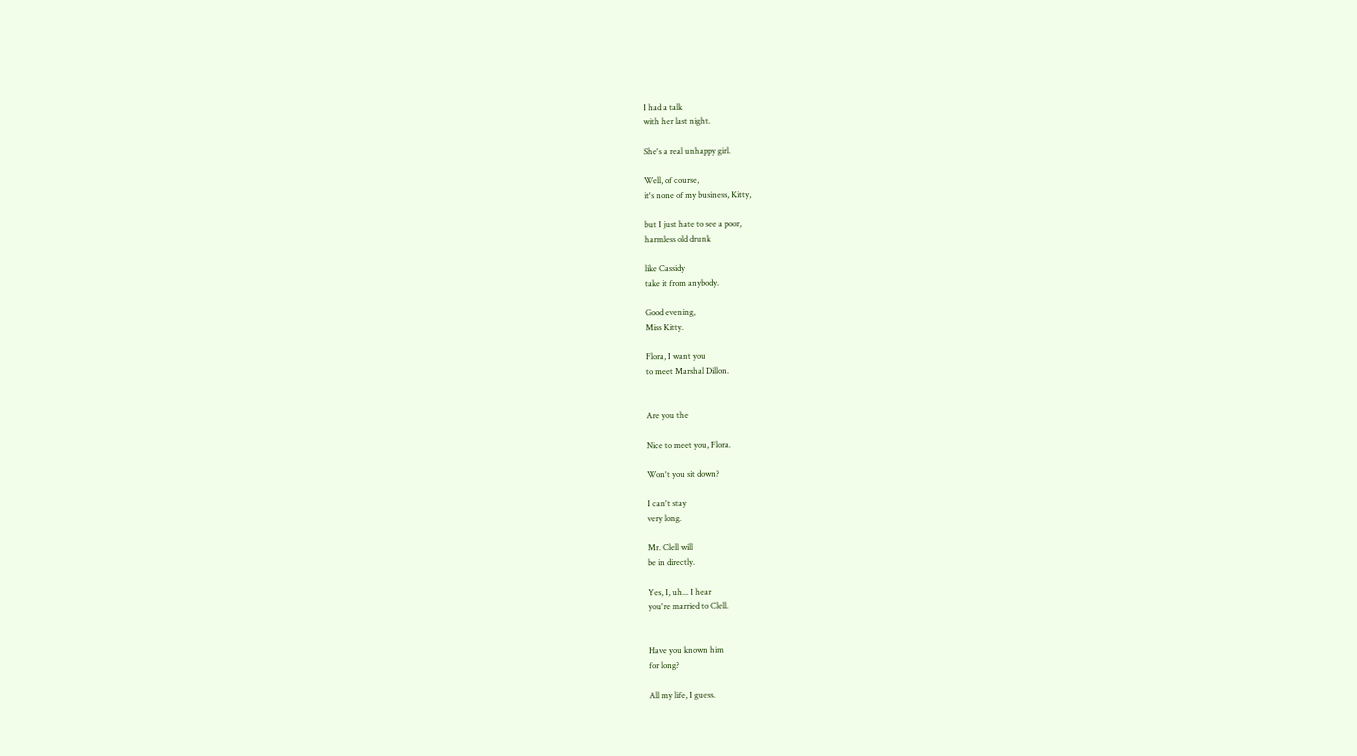I had a talk
with her last night.

She's a real unhappy girl.

Well, of course,
it's none of my business, Kitty,

but I just hate to see a poor,
harmless old drunk

like Cassidy
take it from anybody.

Good evening,
Miss Kitty.

Flora, I want you
to meet Marshal Dillon.


Are you the

Nice to meet you, Flora.

Won't you sit down?

I can't stay
very long.

Mr. Clell will
be in directly.

Yes, I, uh... I hear
you're married to Clell.


Have you known him
for long?

All my life, I guess.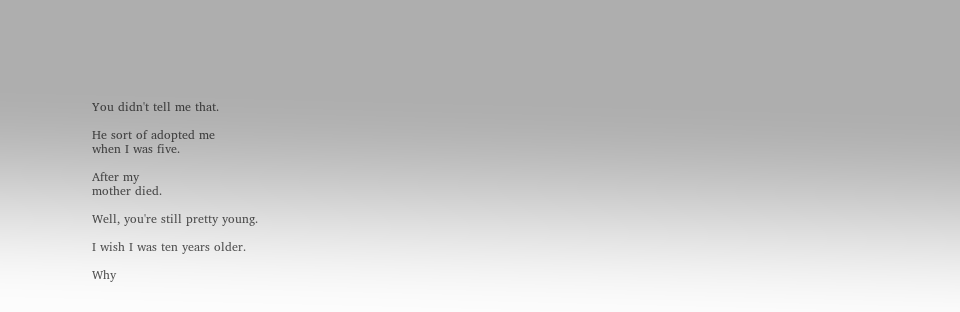You didn't tell me that.

He sort of adopted me
when I was five.

After my
mother died.

Well, you're still pretty young.

I wish I was ten years older.

Why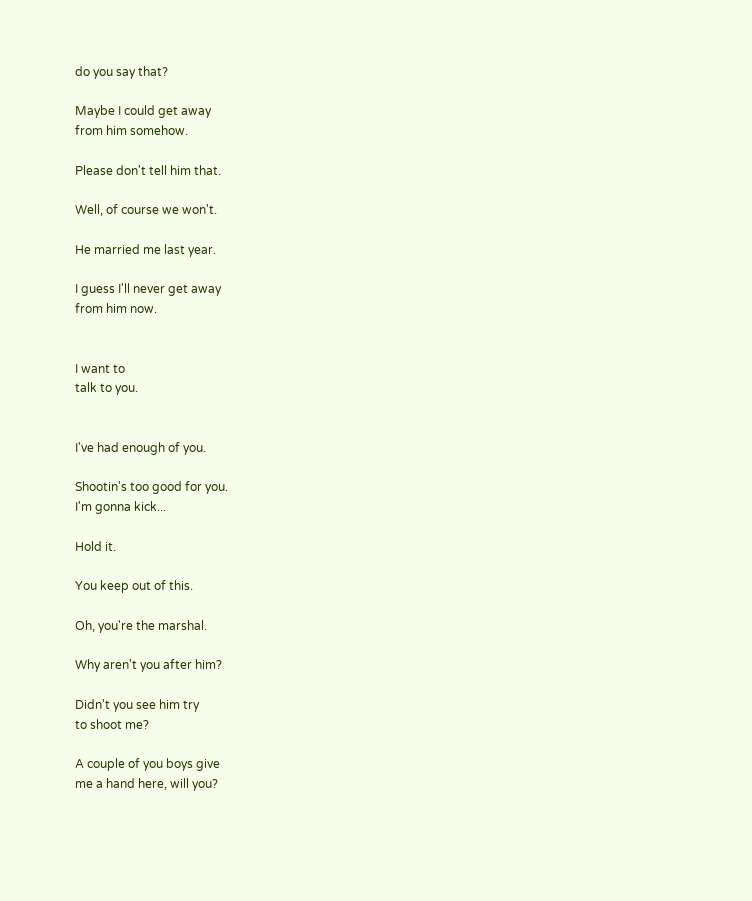do you say that?

Maybe I could get away
from him somehow.

Please don't tell him that.

Well, of course we won't.

He married me last year.

I guess I'll never get away
from him now.


I want to
talk to you.


I've had enough of you.

Shootin's too good for you.
I'm gonna kick...

Hold it.

You keep out of this.

Oh, you're the marshal.

Why aren't you after him?

Didn't you see him try
to shoot me?

A couple of you boys give
me a hand here, will you?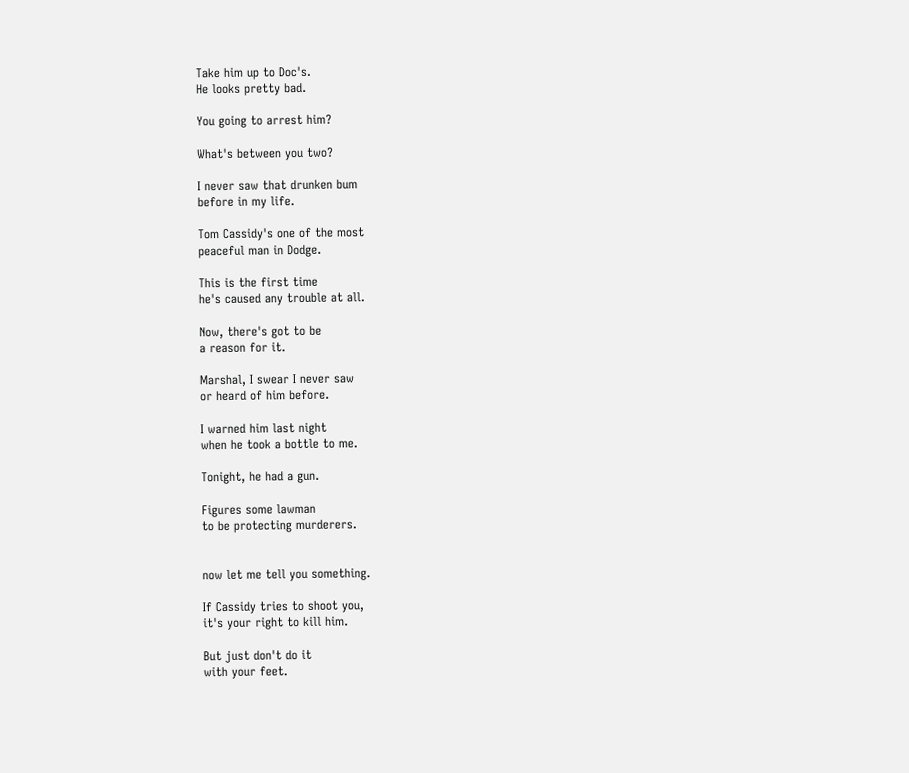Take him up to Doc's.
He looks pretty bad.

You going to arrest him?

What's between you two?

I never saw that drunken bum
before in my life.

Tom Cassidy's one of the most
peaceful man in Dodge.

This is the first time
he's caused any trouble at all.

Now, there's got to be
a reason for it.

Marshal, I swear I never saw
or heard of him before.

I warned him last night
when he took a bottle to me.

Tonight, he had a gun.

Figures some lawman
to be protecting murderers.


now let me tell you something.

If Cassidy tries to shoot you,
it's your right to kill him.

But just don't do it
with your feet.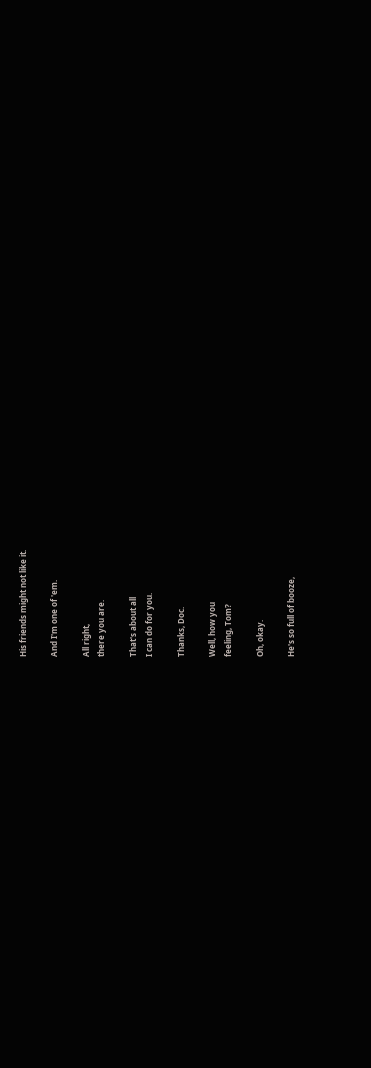His friends might not like it.

And I'm one of 'em.

All right,
there you are.

That's about all
I can do for you.

Thanks, Doc.

Well, how you
feeling, Tom?

Oh, okay.

He's so full of booze,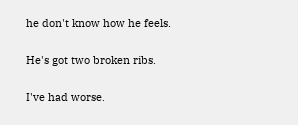he don't know how he feels.

He's got two broken ribs.

I've had worse.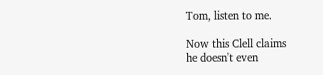Tom, listen to me.

Now this Clell claims
he doesn't even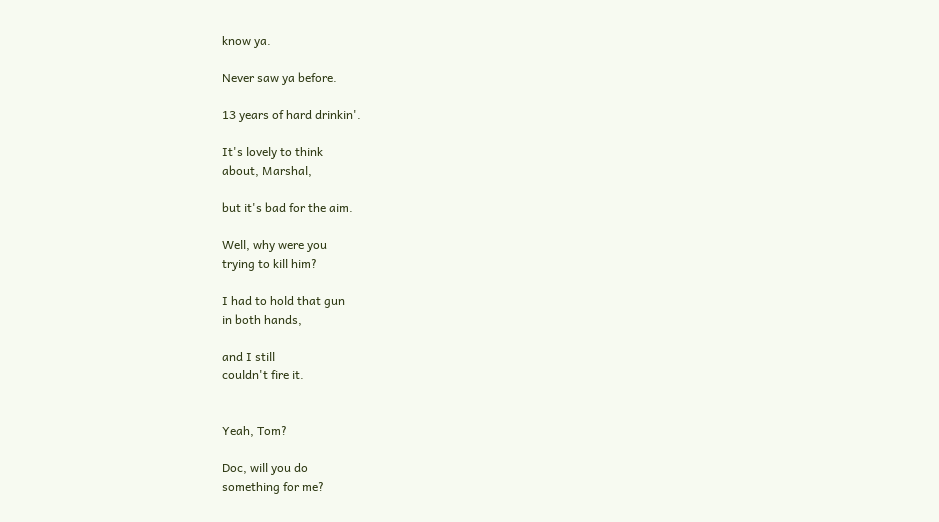know ya.

Never saw ya before.

13 years of hard drinkin'.

It's lovely to think
about, Marshal,

but it's bad for the aim.

Well, why were you
trying to kill him?

I had to hold that gun
in both hands,

and I still
couldn't fire it.


Yeah, Tom?

Doc, will you do
something for me?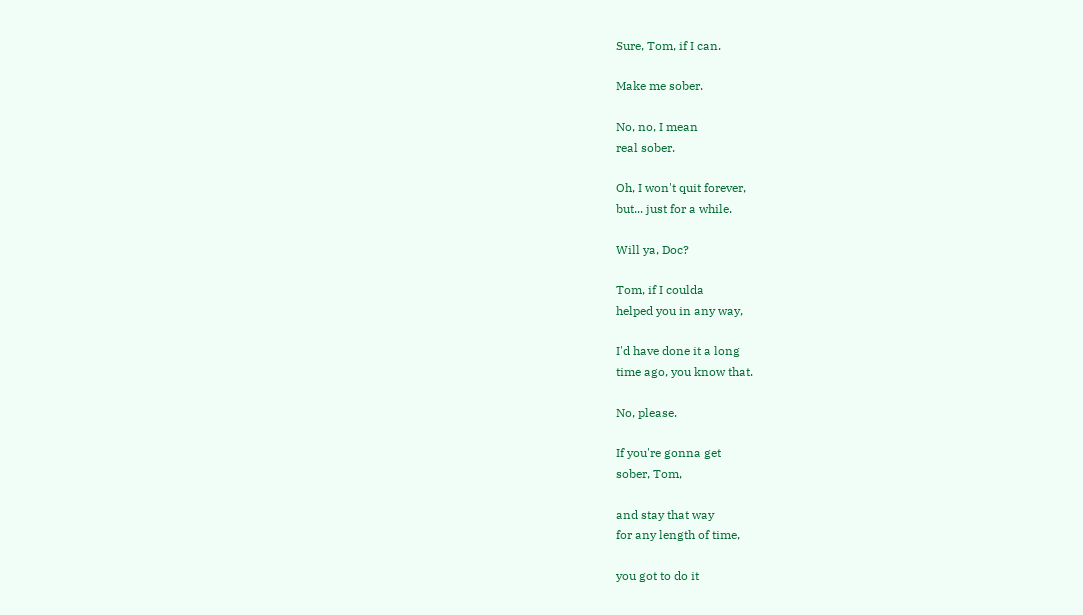Sure, Tom, if I can.

Make me sober.

No, no, I mean
real sober.

Oh, I won't quit forever,
but... just for a while.

Will ya, Doc?

Tom, if I coulda
helped you in any way,

I'd have done it a long
time ago, you know that.

No, please.

If you're gonna get
sober, Tom,

and stay that way
for any length of time,

you got to do it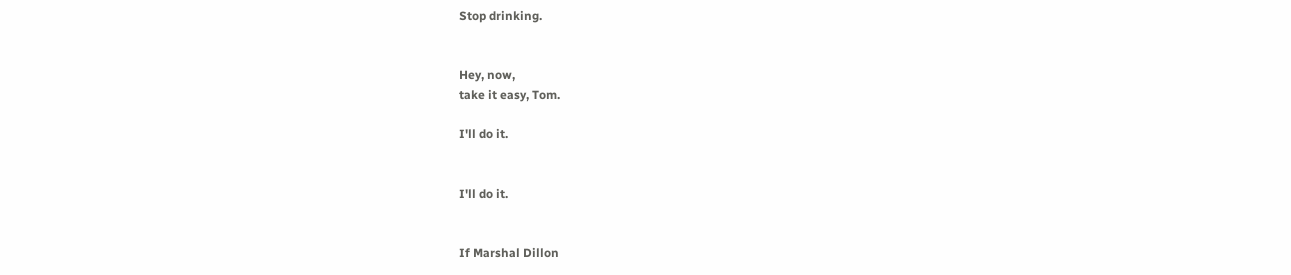Stop drinking.


Hey, now,
take it easy, Tom.

I'll do it.


I'll do it.


If Marshal Dillon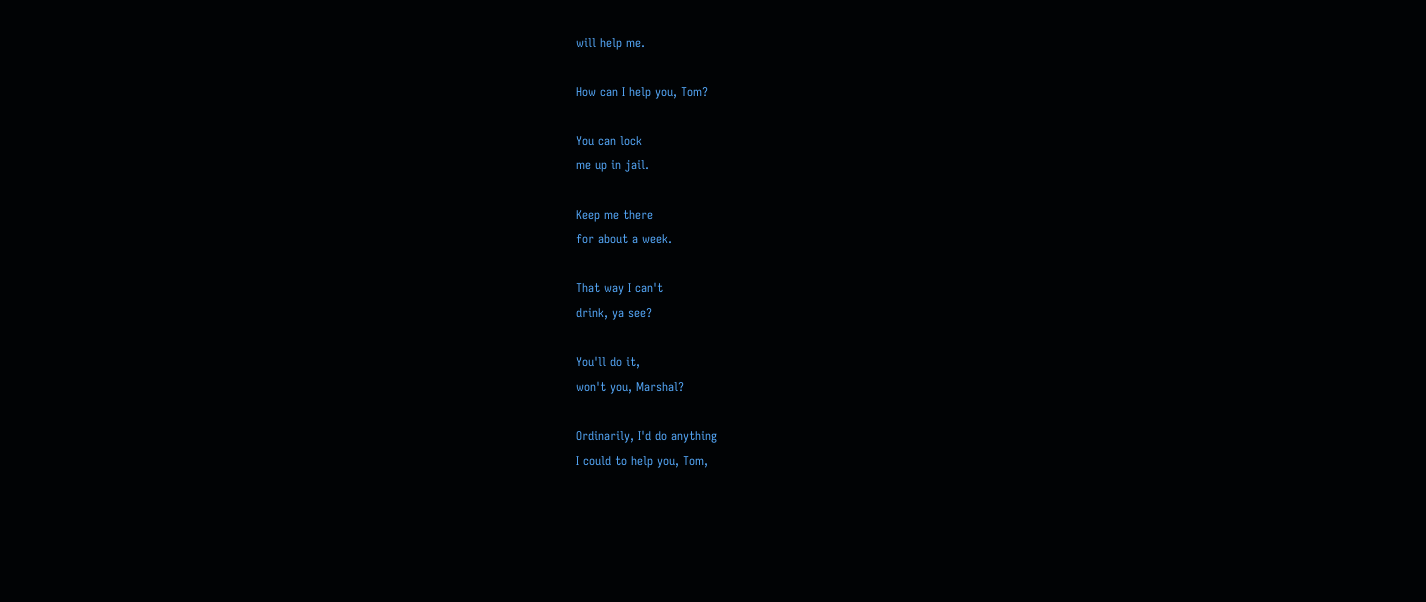will help me.

How can I help you, Tom?

You can lock
me up in jail.

Keep me there
for about a week.

That way I can't
drink, ya see?

You'll do it,
won't you, Marshal?

Ordinarily, I'd do anything
I could to help you, Tom,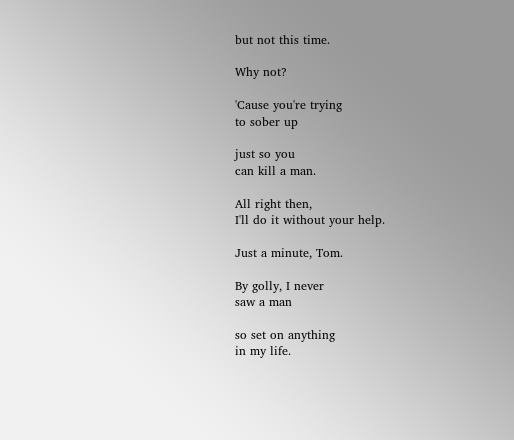but not this time.

Why not?

'Cause you're trying
to sober up

just so you
can kill a man.

All right then,
I'll do it without your help.

Just a minute, Tom.

By golly, I never
saw a man

so set on anything
in my life.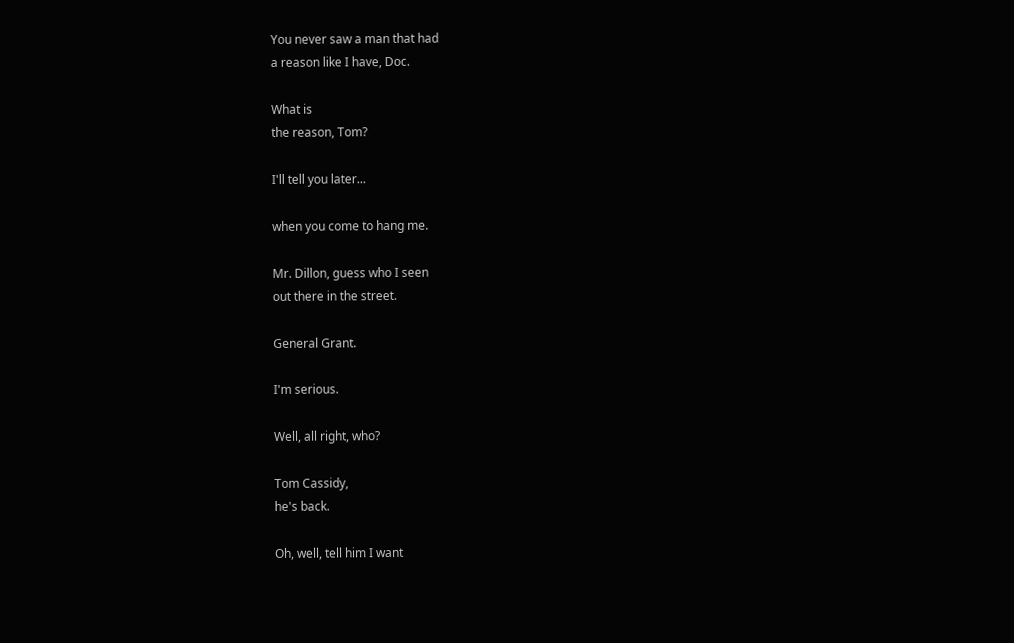You never saw a man that had
a reason like I have, Doc.

What is
the reason, Tom?

I'll tell you later...

when you come to hang me.

Mr. Dillon, guess who I seen
out there in the street.

General Grant.

I'm serious.

Well, all right, who?

Tom Cassidy,
he's back.

Oh, well, tell him I want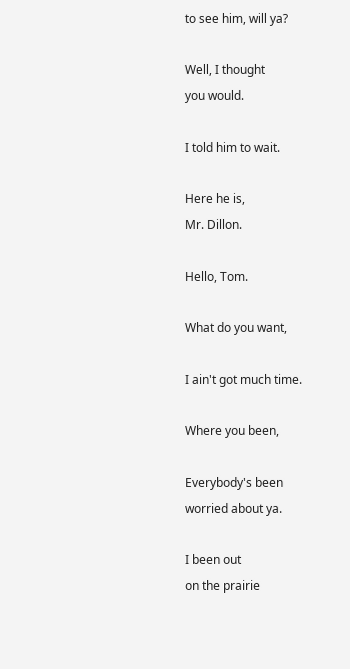to see him, will ya?

Well, I thought
you would.

I told him to wait.

Here he is,
Mr. Dillon.

Hello, Tom.

What do you want,

I ain't got much time.

Where you been,

Everybody's been
worried about ya.

I been out
on the prairie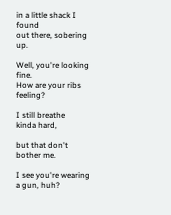in a little shack I found
out there, sobering up.

Well, you're looking fine.
How are your ribs feeling?

I still breathe
kinda hard,

but that don't bother me.

I see you're wearing
a gun, huh?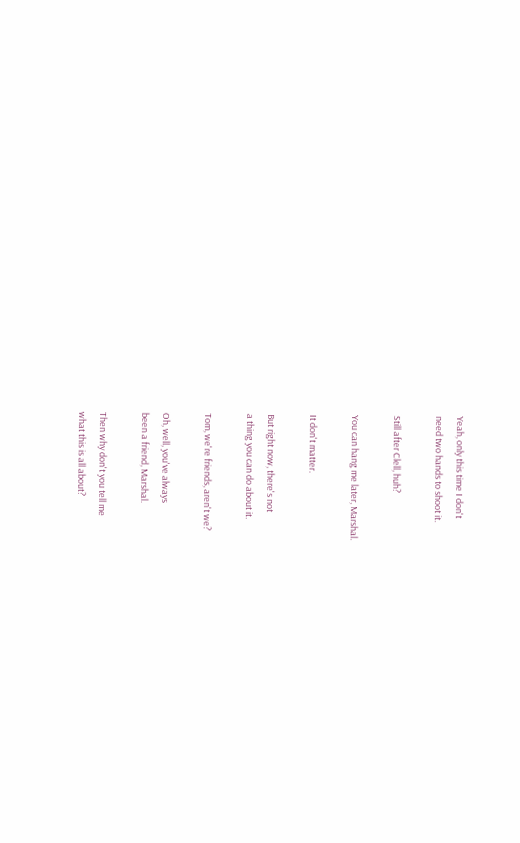Yeah, only this time I don't
need two hands to shoot it.

Still after Clell, huh?

You can hang me later, Marshal.

It don't matter.

But right now, there's not
a thing you can do about it.

Tom, we're friends, aren't we?

Oh, well, you've always
been a friend, Marshal.

Then why don't you tell me
what this is all about?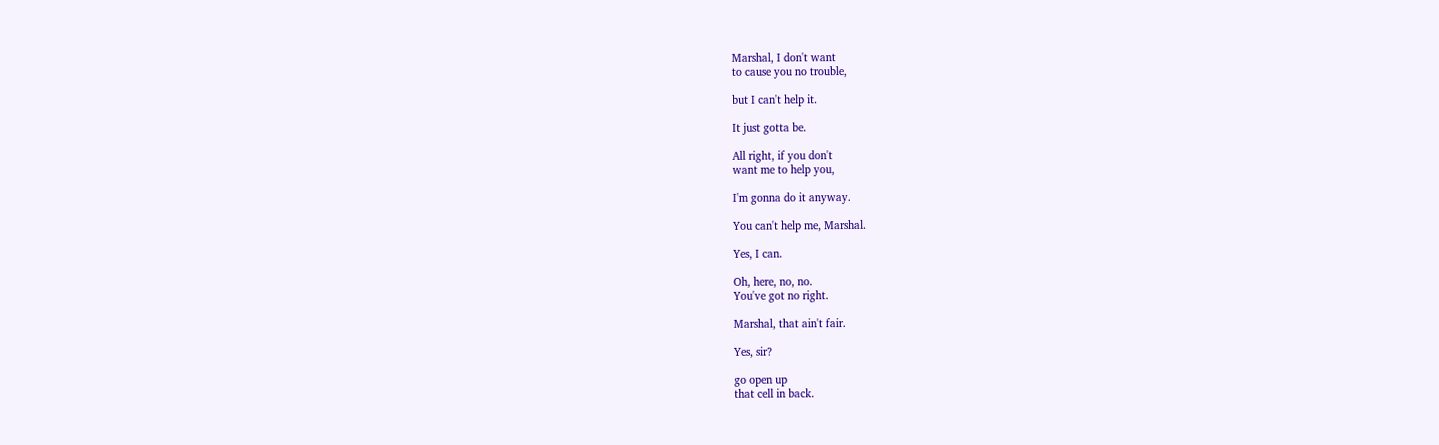Marshal, I don't want
to cause you no trouble,

but I can't help it.

It just gotta be.

All right, if you don't
want me to help you,

I'm gonna do it anyway.

You can't help me, Marshal.

Yes, I can.

Oh, here, no, no.
You've got no right.

Marshal, that ain't fair.

Yes, sir?

go open up
that cell in back.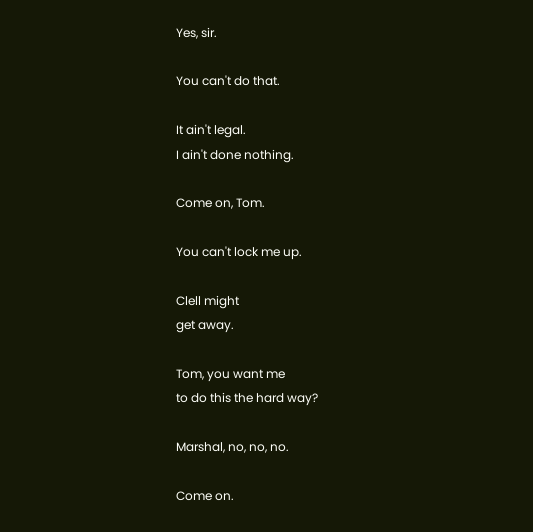Yes, sir.

You can't do that.

It ain't legal.
I ain't done nothing.

Come on, Tom.

You can't lock me up.

Clell might
get away.

Tom, you want me
to do this the hard way?

Marshal, no, no, no.

Come on.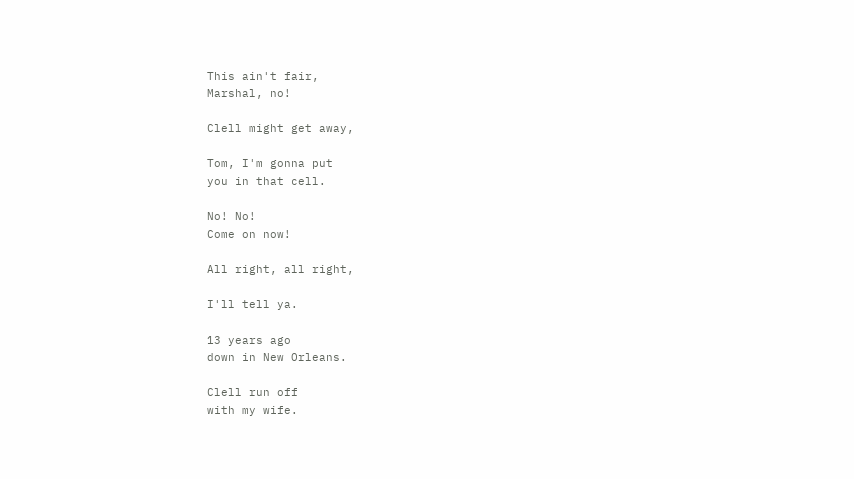This ain't fair,
Marshal, no!

Clell might get away,

Tom, I'm gonna put
you in that cell.

No! No!
Come on now!

All right, all right,

I'll tell ya.

13 years ago
down in New Orleans.

Clell run off
with my wife.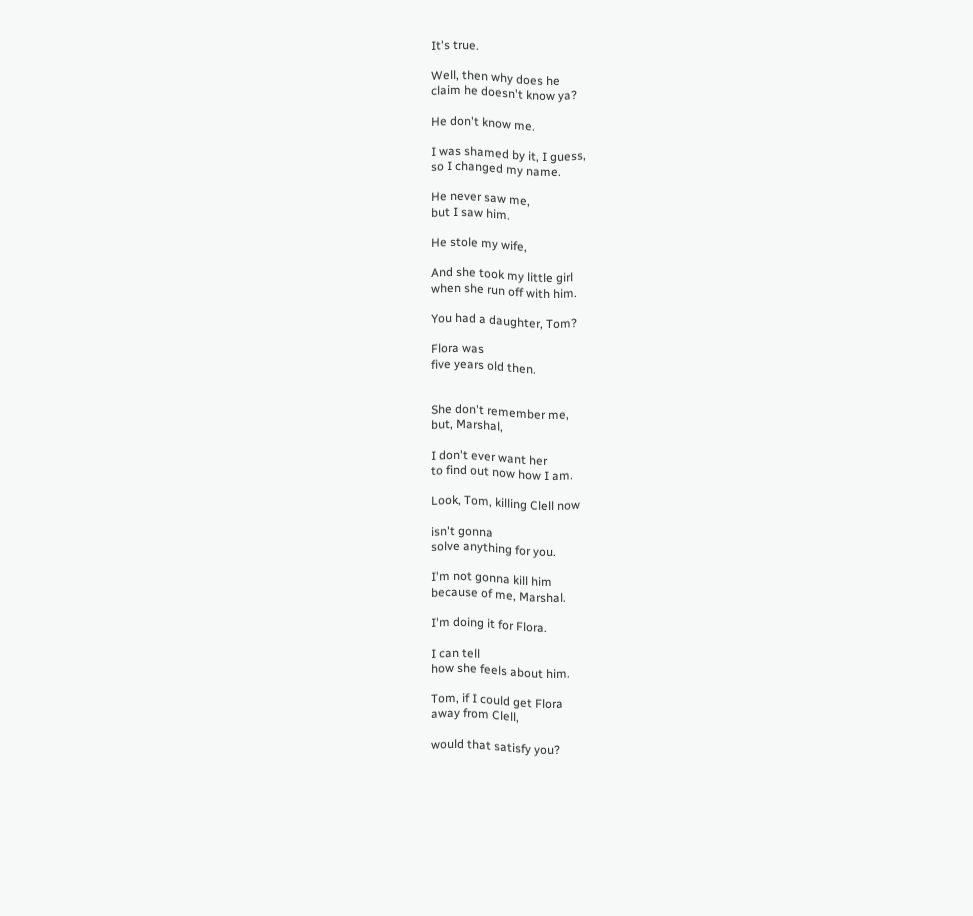It's true.

Well, then why does he
claim he doesn't know ya?

He don't know me.

I was shamed by it, I guess,
so I changed my name.

He never saw me,
but I saw him.

He stole my wife,

And she took my little girl
when she run off with him.

You had a daughter, Tom?

Flora was
five years old then.


She don't remember me,
but, Marshal,

I don't ever want her
to find out now how I am.

Look, Tom, killing Clell now

isn't gonna
solve anything for you.

I'm not gonna kill him
because of me, Marshal.

I'm doing it for Flora.

I can tell
how she feels about him.

Tom, if I could get Flora
away from Clell,

would that satisfy you?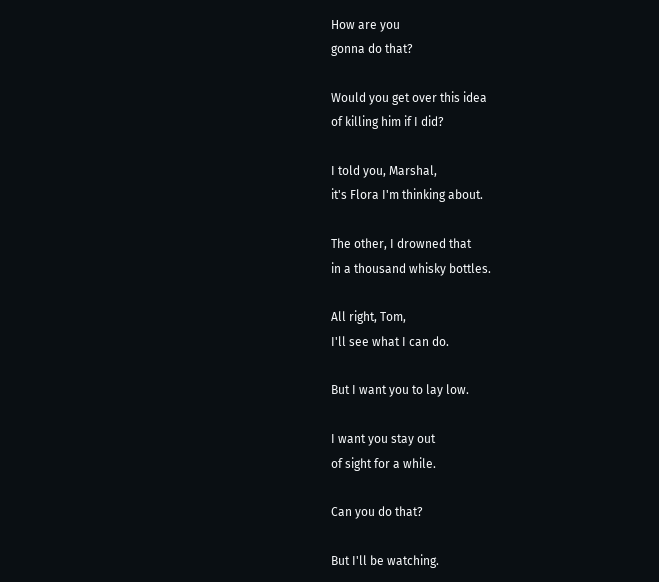How are you
gonna do that?

Would you get over this idea
of killing him if I did?

I told you, Marshal,
it's Flora I'm thinking about.

The other, I drowned that
in a thousand whisky bottles.

All right, Tom,
I'll see what I can do.

But I want you to lay low.

I want you stay out
of sight for a while.

Can you do that?

But I'll be watching.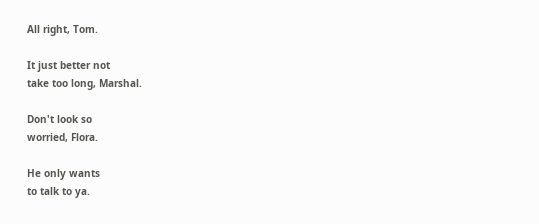All right, Tom.

It just better not
take too long, Marshal.

Don't look so
worried, Flora.

He only wants
to talk to ya.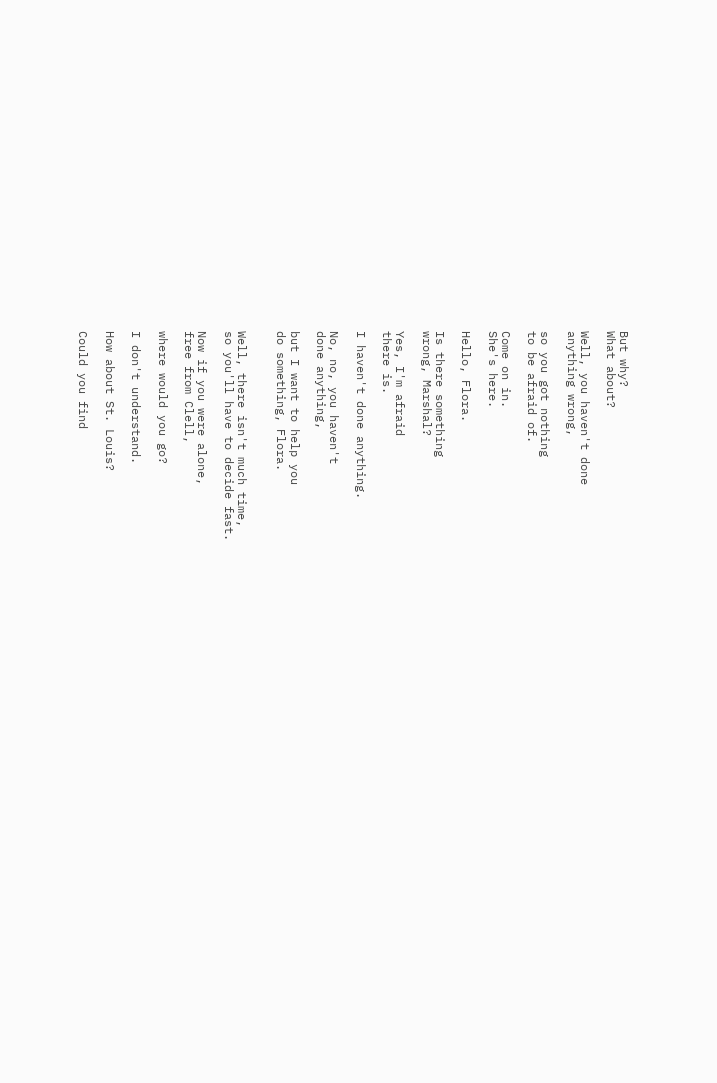But why?
What about?

Well, you haven't done
anything wrong,

so you got nothing
to be afraid of.

Come on in.
She's here.

Hello, Flora.

Is there something
wrong, Marshal?

Yes, I'm afraid
there is.

I haven't done anything.

No, no, you haven't
done anything,

but I want to help you
do something, Flora.


Well, there isn't much time,
so you'll have to decide fast.

Now if you were alone,
free from Clell,

where would you go?

I don't understand.

How about St. Louis?

Could you find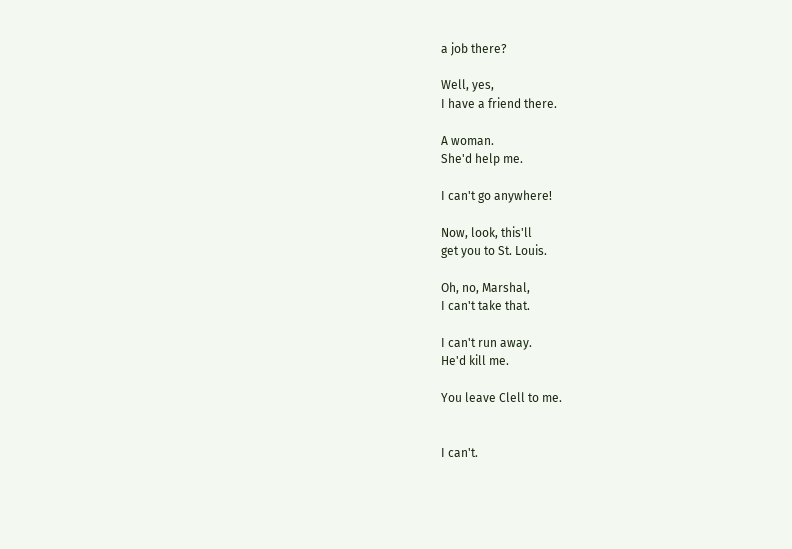a job there?

Well, yes,
I have a friend there.

A woman.
She'd help me.

I can't go anywhere!

Now, look, this'll
get you to St. Louis.

Oh, no, Marshal,
I can't take that.

I can't run away.
He'd kill me.

You leave Clell to me.


I can't.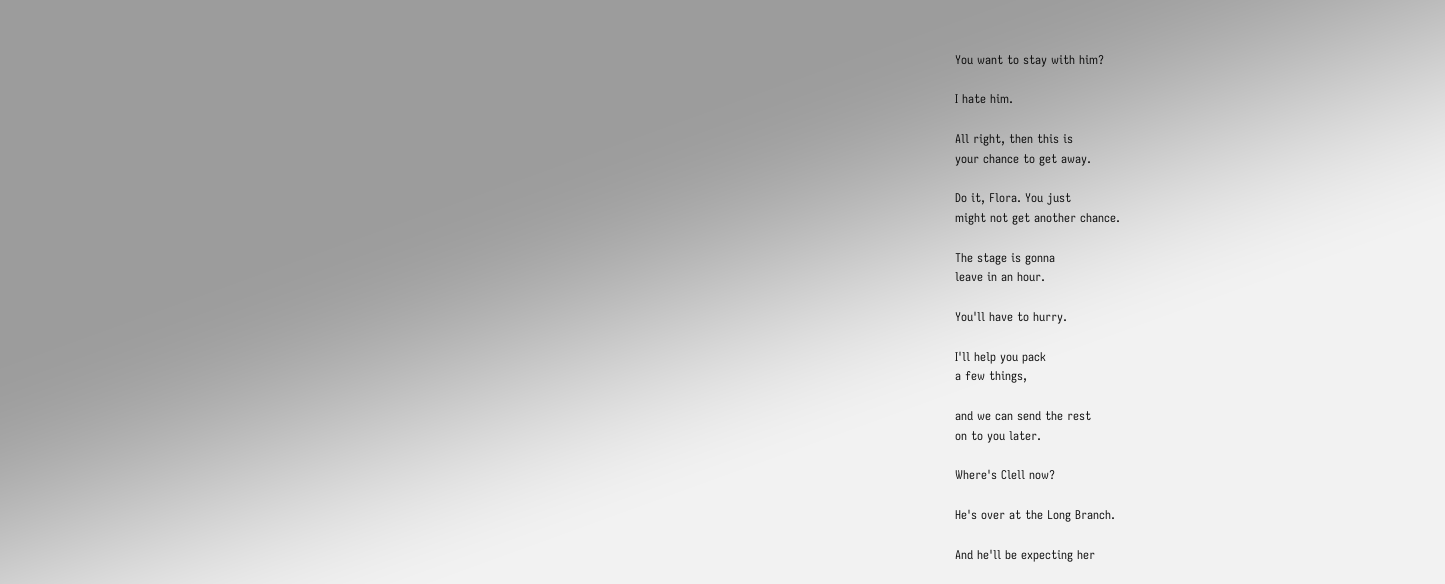You want to stay with him?

I hate him.

All right, then this is
your chance to get away.

Do it, Flora. You just
might not get another chance.

The stage is gonna
leave in an hour.

You'll have to hurry.

I'll help you pack
a few things,

and we can send the rest
on to you later.

Where's Clell now?

He's over at the Long Branch.

And he'll be expecting her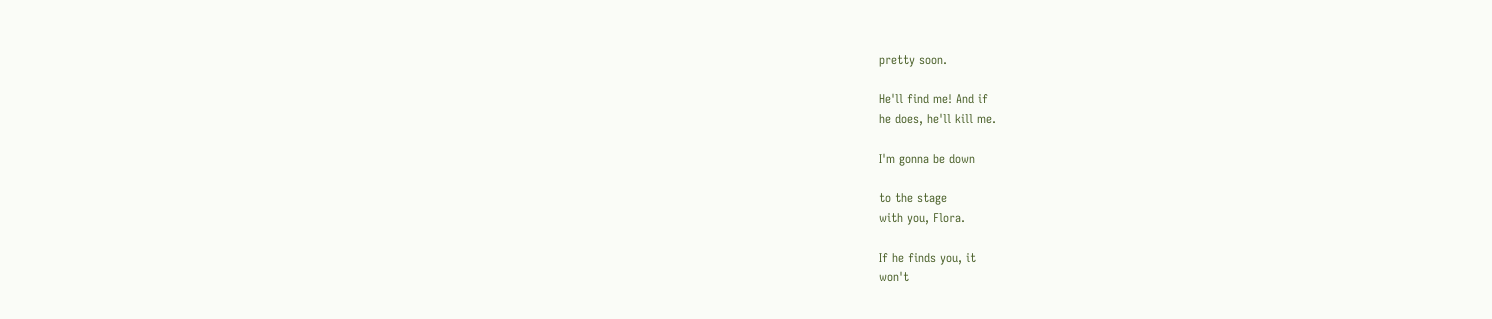pretty soon.

He'll find me! And if
he does, he'll kill me.

I'm gonna be down

to the stage
with you, Flora.

If he finds you, it
won't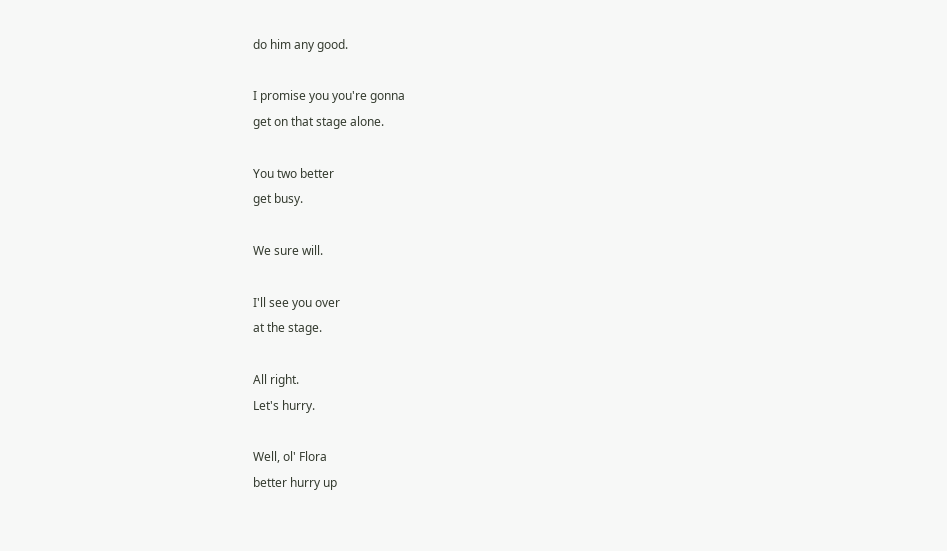do him any good.

I promise you you're gonna
get on that stage alone.

You two better
get busy.

We sure will.

I'll see you over
at the stage.

All right.
Let's hurry.

Well, ol' Flora
better hurry up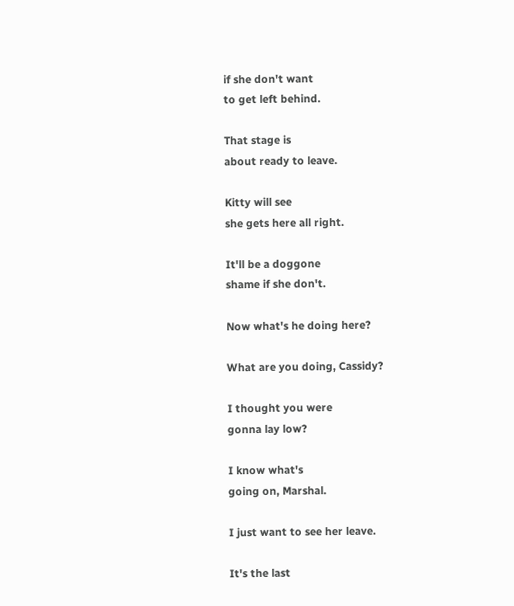if she don't want
to get left behind.

That stage is
about ready to leave.

Kitty will see
she gets here all right.

It'll be a doggone
shame if she don't.

Now what's he doing here?

What are you doing, Cassidy?

I thought you were
gonna lay low?

I know what's
going on, Marshal.

I just want to see her leave.

It's the last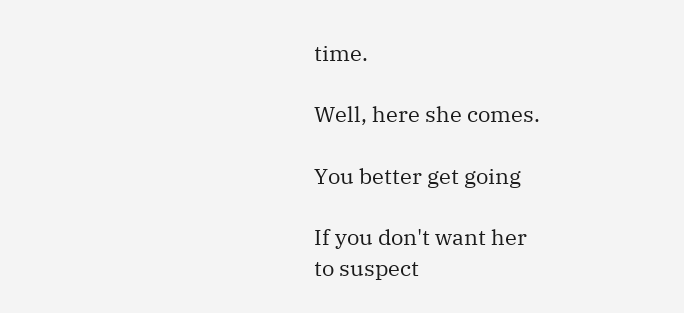time.

Well, here she comes.

You better get going

If you don't want her
to suspect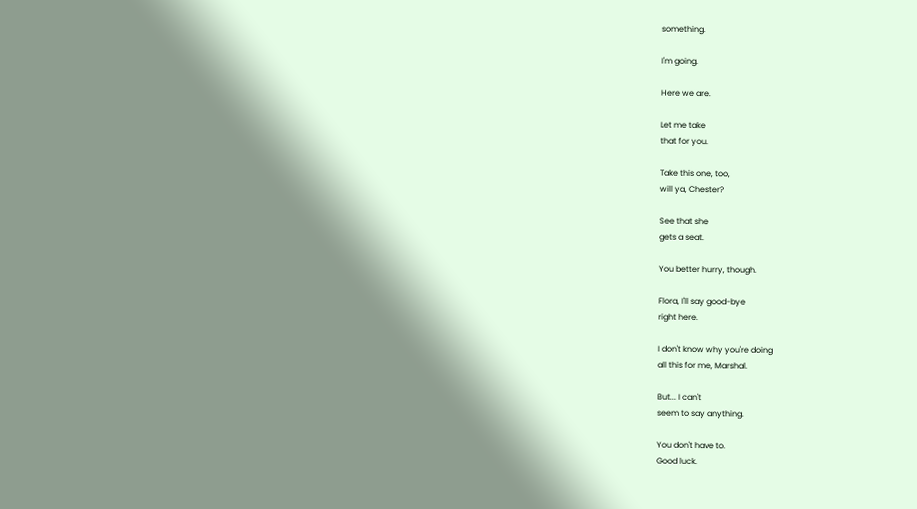something.

I'm going.

Here we are.

Let me take
that for you.

Take this one, too,
will ya, Chester?

See that she
gets a seat.

You better hurry, though.

Flora, I'll say good-bye
right here.

I don't know why you're doing
all this for me, Marshal.

But... I can't
seem to say anything.

You don't have to.
Good luck.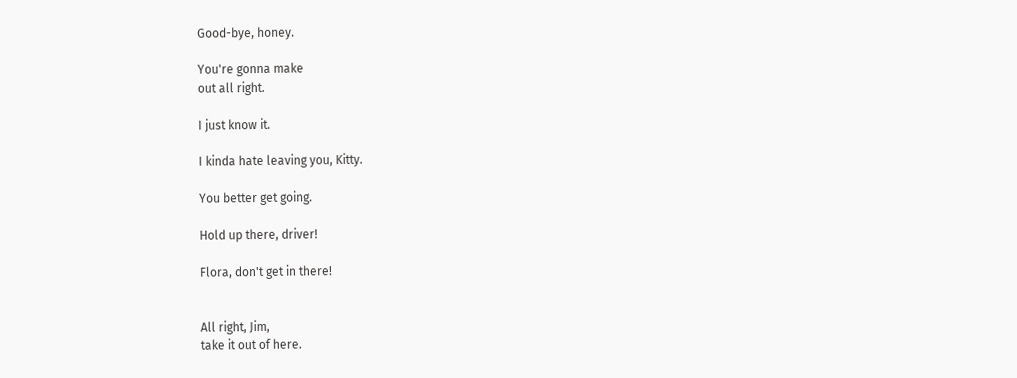Good-bye, honey.

You're gonna make
out all right.

I just know it.

I kinda hate leaving you, Kitty.

You better get going.

Hold up there, driver!

Flora, don't get in there!


All right, Jim,
take it out of here.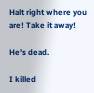Halt right where you are! Take it away!

He's dead.

I killed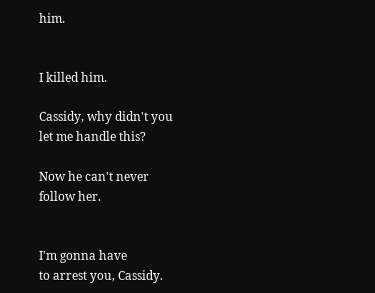him.


I killed him.

Cassidy, why didn't you
let me handle this?

Now he can't never
follow her.


I'm gonna have
to arrest you, Cassidy.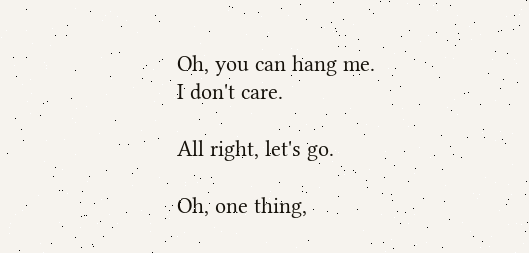Oh, you can hang me.
I don't care.

All right, let's go.

Oh, one thing,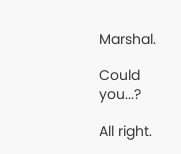Marshal.

Could you...?

All right.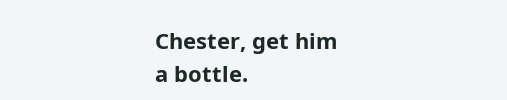Chester, get him
a bottle.